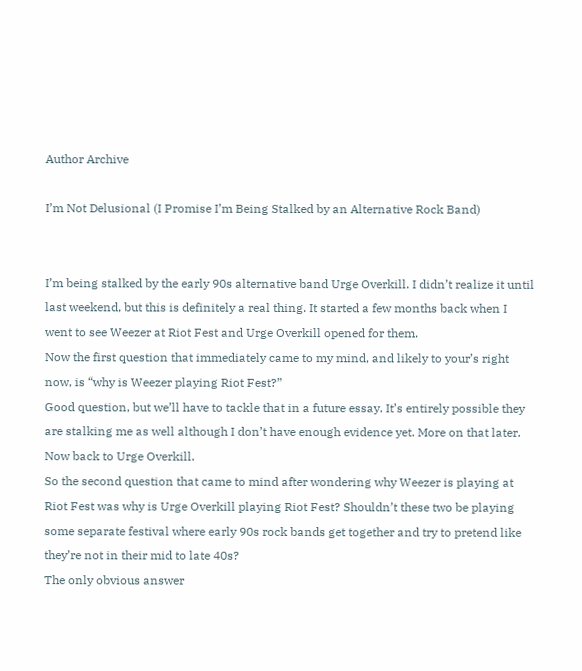Author Archive

I’m Not Delusional (I Promise I’m Being Stalked by an Alternative Rock Band)


I’m being stalked by the early 90s alternative band Urge Overkill. I didn’t realize it until last weekend, but this is definitely a real thing. It started a few months back when I went to see Weezer at Riot Fest and Urge Overkill opened for them.
Now the first question that immediately came to my mind, and likely to your’s right now, is “why is Weezer playing Riot Fest?”
Good question, but we’ll have to tackle that in a future essay. It’s entirely possible they are stalking me as well although I don’t have enough evidence yet. More on that later. Now back to Urge Overkill.
So the second question that came to mind after wondering why Weezer is playing at Riot Fest was why is Urge Overkill playing Riot Fest? Shouldn’t these two be playing some separate festival where early 90s rock bands get together and try to pretend like they’re not in their mid to late 40s?
The only obvious answer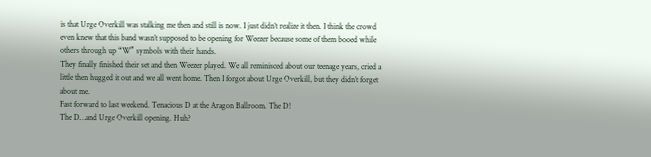is that Urge Overkill was stalking me then and still is now. I just didn’t realize it then. I think the crowd even knew that this band wasn’t supposed to be opening for Weezer because some of them booed while others through up “W” symbols with their hands.
They finally finished their set and then Weezer played. We all reminisced about our teenage years, cried a little then hugged it out and we all went home. Then I forgot about Urge Overkill, but they didn’t forget about me.
Fast forward to last weekend. Tenacious D at the Aragon Ballroom. The D!
The D…and Urge Overkill opening. Huh?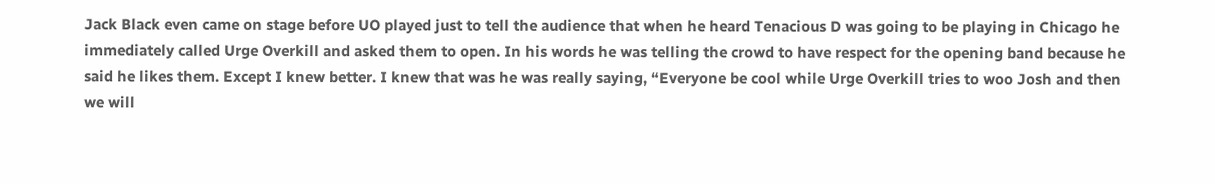Jack Black even came on stage before UO played just to tell the audience that when he heard Tenacious D was going to be playing in Chicago he immediately called Urge Overkill and asked them to open. In his words he was telling the crowd to have respect for the opening band because he said he likes them. Except I knew better. I knew that was he was really saying, “Everyone be cool while Urge Overkill tries to woo Josh and then we will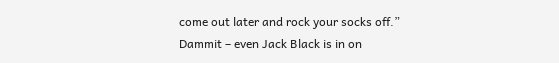come out later and rock your socks off.”
Dammit – even Jack Black is in on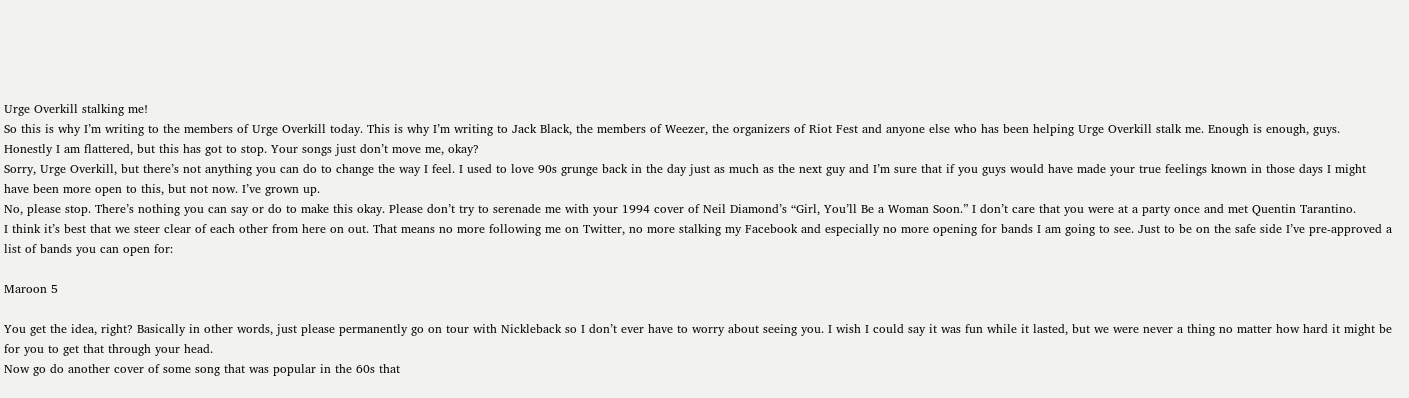Urge Overkill stalking me!
So this is why I’m writing to the members of Urge Overkill today. This is why I’m writing to Jack Black, the members of Weezer, the organizers of Riot Fest and anyone else who has been helping Urge Overkill stalk me. Enough is enough, guys.
Honestly I am flattered, but this has got to stop. Your songs just don’t move me, okay?
Sorry, Urge Overkill, but there’s not anything you can do to change the way I feel. I used to love 90s grunge back in the day just as much as the next guy and I’m sure that if you guys would have made your true feelings known in those days I might have been more open to this, but not now. I’ve grown up.
No, please stop. There’s nothing you can say or do to make this okay. Please don’t try to serenade me with your 1994 cover of Neil Diamond’s “Girl, You’ll Be a Woman Soon.” I don’t care that you were at a party once and met Quentin Tarantino.
I think it’s best that we steer clear of each other from here on out. That means no more following me on Twitter, no more stalking my Facebook and especially no more opening for bands I am going to see. Just to be on the safe side I’ve pre-approved a list of bands you can open for:

Maroon 5

You get the idea, right? Basically in other words, just please permanently go on tour with Nickleback so I don’t ever have to worry about seeing you. I wish I could say it was fun while it lasted, but we were never a thing no matter how hard it might be for you to get that through your head.
Now go do another cover of some song that was popular in the 60s that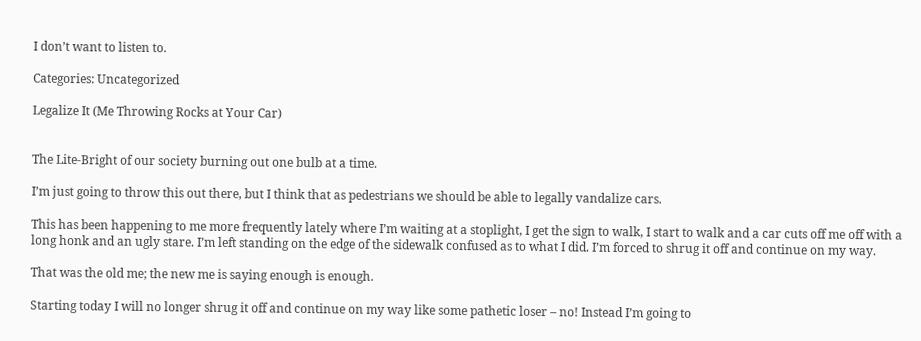I don’t want to listen to.

Categories: Uncategorized

Legalize It (Me Throwing Rocks at Your Car)


The Lite-Bright of our society burning out one bulb at a time.

I’m just going to throw this out there, but I think that as pedestrians we should be able to legally vandalize cars.

This has been happening to me more frequently lately where I’m waiting at a stoplight, I get the sign to walk, I start to walk and a car cuts off me off with a long honk and an ugly stare. I’m left standing on the edge of the sidewalk confused as to what I did. I’m forced to shrug it off and continue on my way.

That was the old me; the new me is saying enough is enough.

Starting today I will no longer shrug it off and continue on my way like some pathetic loser – no! Instead I’m going to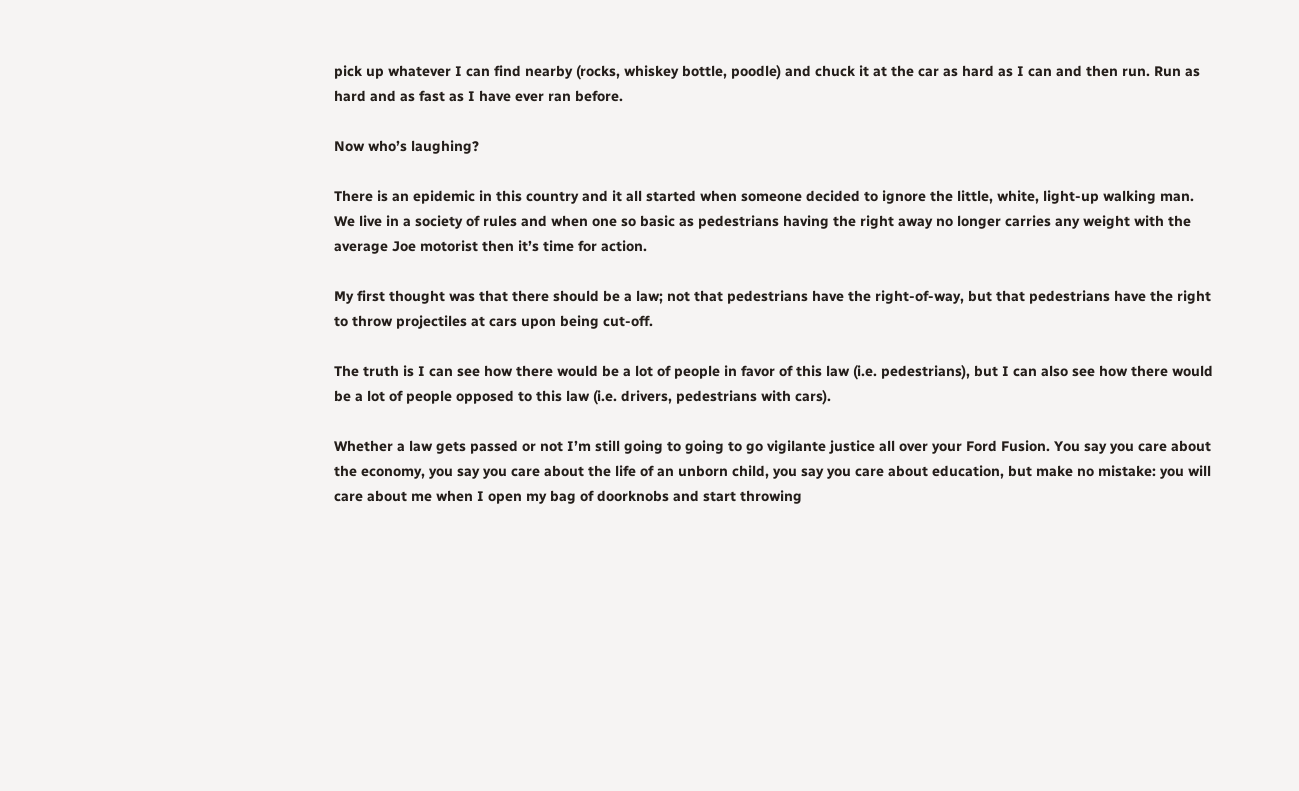pick up whatever I can find nearby (rocks, whiskey bottle, poodle) and chuck it at the car as hard as I can and then run. Run as hard and as fast as I have ever ran before.

Now who’s laughing?

There is an epidemic in this country and it all started when someone decided to ignore the little, white, light-up walking man. We live in a society of rules and when one so basic as pedestrians having the right away no longer carries any weight with the average Joe motorist then it’s time for action.

My first thought was that there should be a law; not that pedestrians have the right-of-way, but that pedestrians have the right to throw projectiles at cars upon being cut-off.

The truth is I can see how there would be a lot of people in favor of this law (i.e. pedestrians), but I can also see how there would be a lot of people opposed to this law (i.e. drivers, pedestrians with cars).

Whether a law gets passed or not I’m still going to going to go vigilante justice all over your Ford Fusion. You say you care about the economy, you say you care about the life of an unborn child, you say you care about education, but make no mistake: you will care about me when I open my bag of doorknobs and start throwing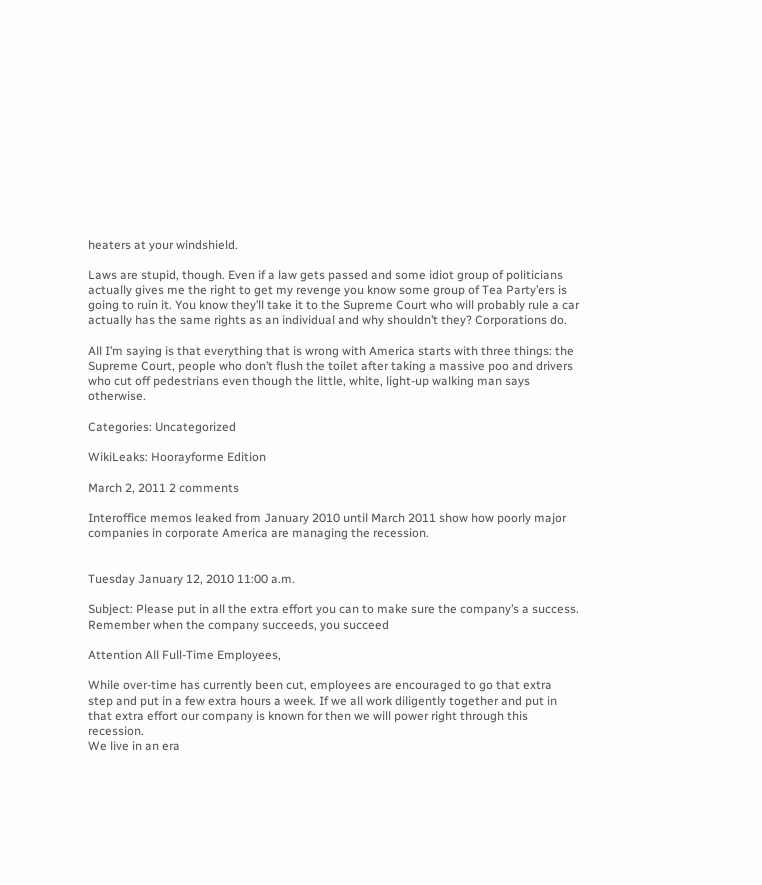heaters at your windshield.

Laws are stupid, though. Even if a law gets passed and some idiot group of politicians actually gives me the right to get my revenge you know some group of Tea Party’ers is going to ruin it. You know they’ll take it to the Supreme Court who will probably rule a car actually has the same rights as an individual and why shouldn’t they? Corporations do.

All I’m saying is that everything that is wrong with America starts with three things: the Supreme Court, people who don’t flush the toilet after taking a massive poo and drivers who cut off pedestrians even though the little, white, light-up walking man says otherwise.

Categories: Uncategorized

WikiLeaks: Hoorayforme Edition

March 2, 2011 2 comments

Interoffice memos leaked from January 2010 until March 2011 show how poorly major companies in corporate America are managing the recession.


Tuesday January 12, 2010 11:00 a.m.

Subject: Please put in all the extra effort you can to make sure the company’s a success. Remember when the company succeeds, you succeed

Attention All Full-Time Employees,

While over-time has currently been cut, employees are encouraged to go that extra step and put in a few extra hours a week. If we all work diligently together and put in that extra effort our company is known for then we will power right through this recession.
We live in an era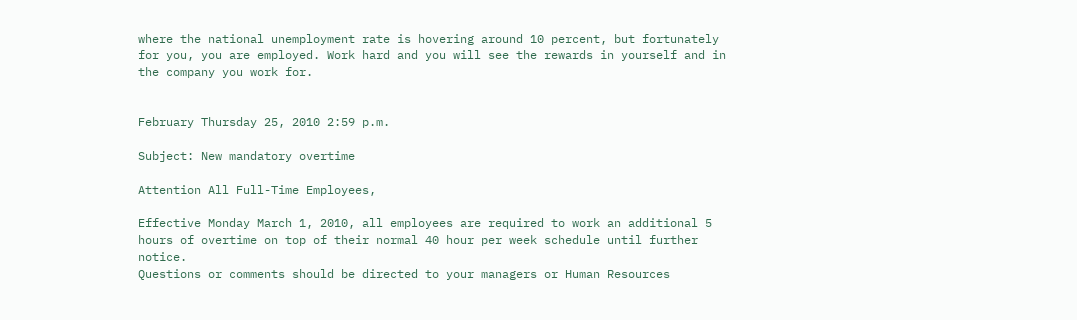where the national unemployment rate is hovering around 10 percent, but fortunately for you, you are employed. Work hard and you will see the rewards in yourself and in the company you work for.


February Thursday 25, 2010 2:59 p.m.

Subject: New mandatory overtime

Attention All Full-Time Employees,

Effective Monday March 1, 2010, all employees are required to work an additional 5 hours of overtime on top of their normal 40 hour per week schedule until further notice.
Questions or comments should be directed to your managers or Human Resources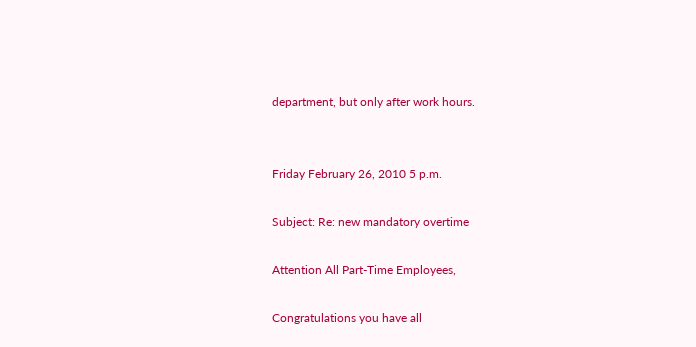department, but only after work hours.


Friday February 26, 2010 5 p.m.

Subject: Re: new mandatory overtime

Attention All Part-Time Employees,

Congratulations you have all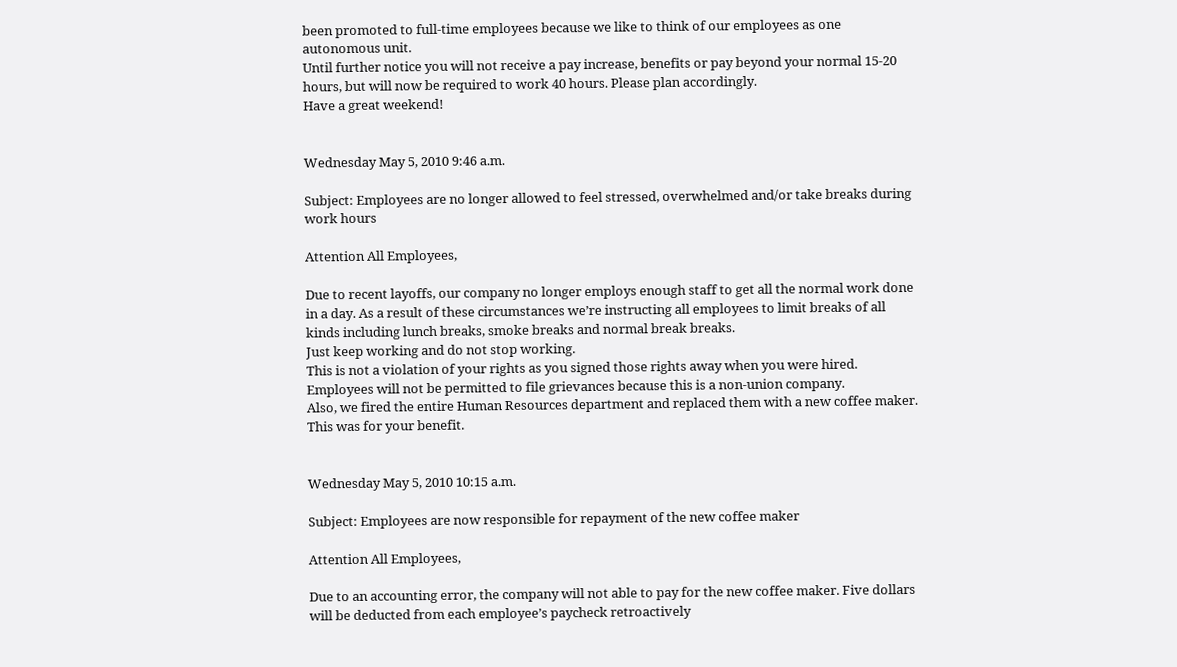been promoted to full-time employees because we like to think of our employees as one autonomous unit.
Until further notice you will not receive a pay increase, benefits or pay beyond your normal 15-20 hours, but will now be required to work 40 hours. Please plan accordingly.
Have a great weekend!


Wednesday May 5, 2010 9:46 a.m.

Subject: Employees are no longer allowed to feel stressed, overwhelmed and/or take breaks during work hours

Attention All Employees,

Due to recent layoffs, our company no longer employs enough staff to get all the normal work done in a day. As a result of these circumstances we’re instructing all employees to limit breaks of all kinds including lunch breaks, smoke breaks and normal break breaks.
Just keep working and do not stop working.
This is not a violation of your rights as you signed those rights away when you were hired.
Employees will not be permitted to file grievances because this is a non-union company.
Also, we fired the entire Human Resources department and replaced them with a new coffee maker. This was for your benefit.


Wednesday May 5, 2010 10:15 a.m.

Subject: Employees are now responsible for repayment of the new coffee maker

Attention All Employees,

Due to an accounting error, the company will not able to pay for the new coffee maker. Five dollars will be deducted from each employee’s paycheck retroactively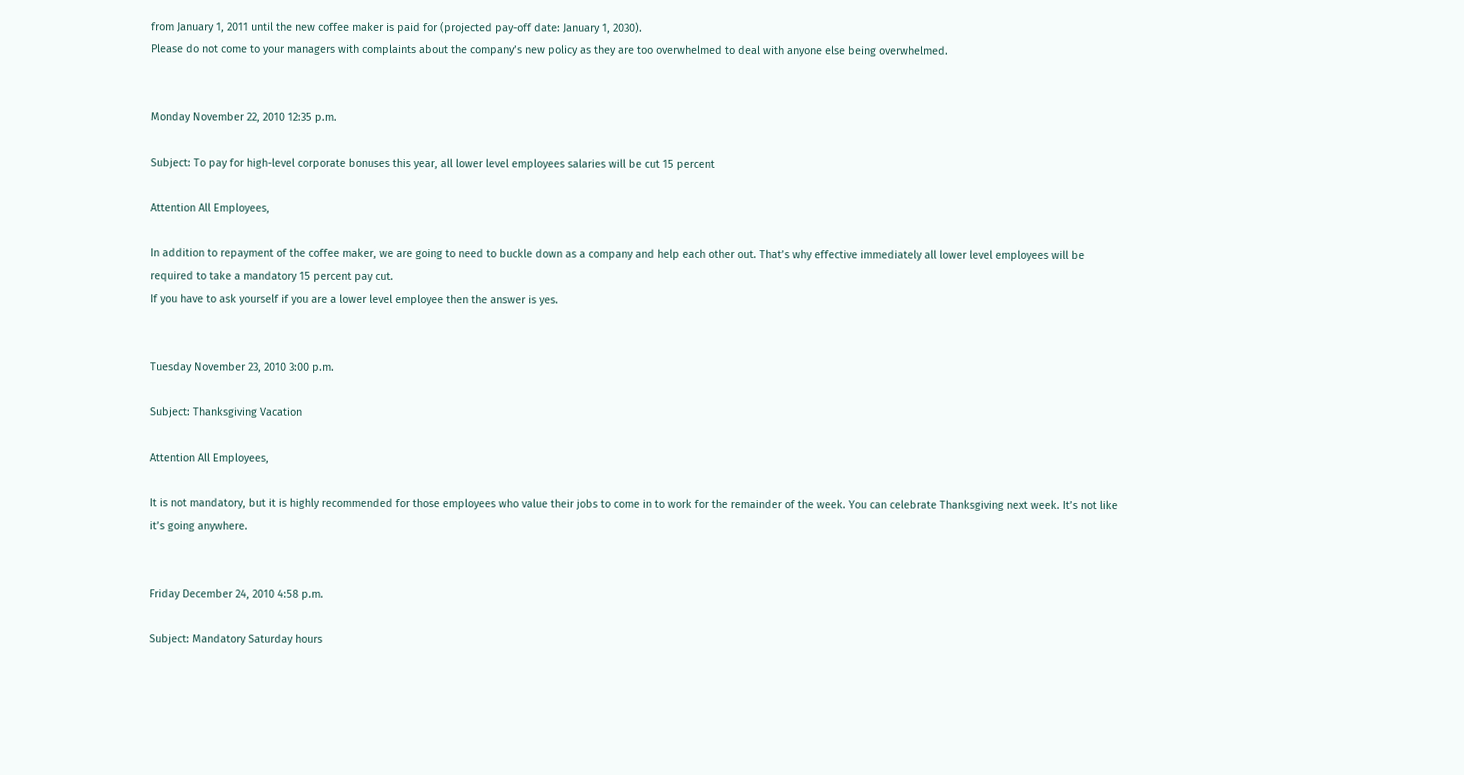from January 1, 2011 until the new coffee maker is paid for (projected pay-off date: January 1, 2030).
Please do not come to your managers with complaints about the company’s new policy as they are too overwhelmed to deal with anyone else being overwhelmed.


Monday November 22, 2010 12:35 p.m.

Subject: To pay for high-level corporate bonuses this year, all lower level employees salaries will be cut 15 percent

Attention All Employees,

In addition to repayment of the coffee maker, we are going to need to buckle down as a company and help each other out. That’s why effective immediately all lower level employees will be required to take a mandatory 15 percent pay cut.
If you have to ask yourself if you are a lower level employee then the answer is yes.


Tuesday November 23, 2010 3:00 p.m.

Subject: Thanksgiving Vacation

Attention All Employees,

It is not mandatory, but it is highly recommended for those employees who value their jobs to come in to work for the remainder of the week. You can celebrate Thanksgiving next week. It’s not like it’s going anywhere.


Friday December 24, 2010 4:58 p.m.

Subject: Mandatory Saturday hours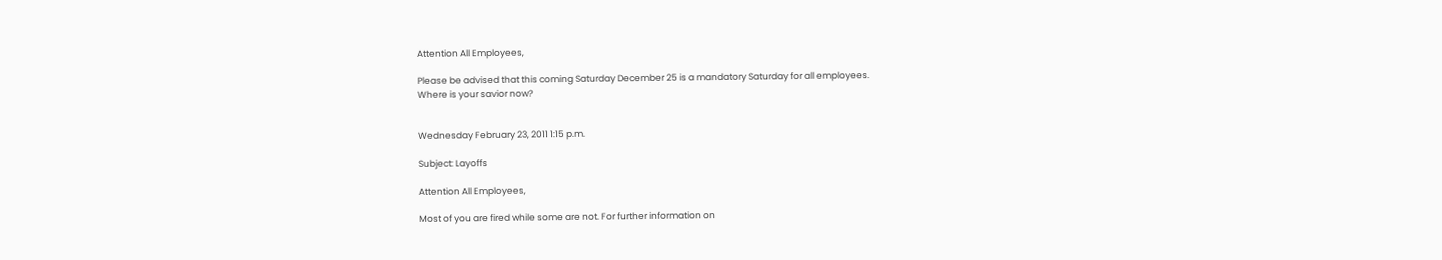Attention All Employees,

Please be advised that this coming Saturday December 25 is a mandatory Saturday for all employees.
Where is your savior now?


Wednesday February 23, 2011 1:15 p.m.

Subject: Layoffs

Attention All Employees,

Most of you are fired while some are not. For further information on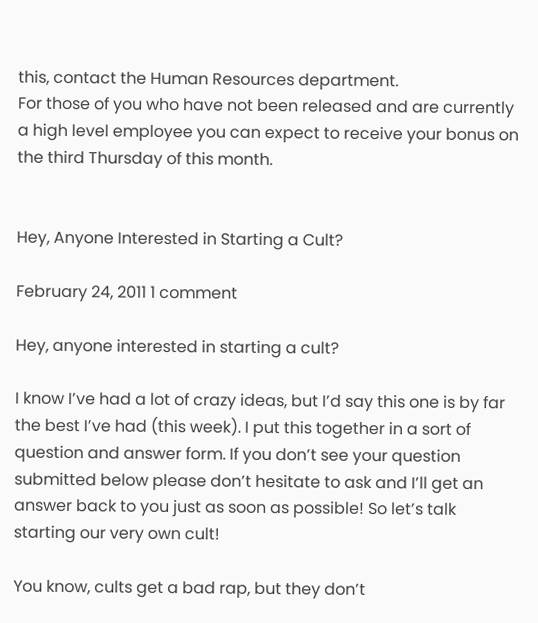this, contact the Human Resources department.
For those of you who have not been released and are currently a high level employee you can expect to receive your bonus on the third Thursday of this month.


Hey, Anyone Interested in Starting a Cult?

February 24, 2011 1 comment

Hey, anyone interested in starting a cult?

I know I’ve had a lot of crazy ideas, but I’d say this one is by far the best I’ve had (this week). I put this together in a sort of question and answer form. If you don’t see your question submitted below please don’t hesitate to ask and I’ll get an answer back to you just as soon as possible! So let’s talk starting our very own cult!

You know, cults get a bad rap, but they don’t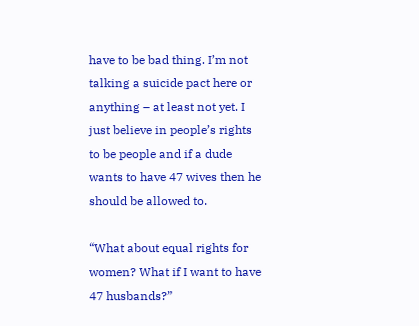have to be bad thing. I’m not talking a suicide pact here or anything – at least not yet. I just believe in people’s rights to be people and if a dude wants to have 47 wives then he should be allowed to.

“What about equal rights for women? What if I want to have 47 husbands?”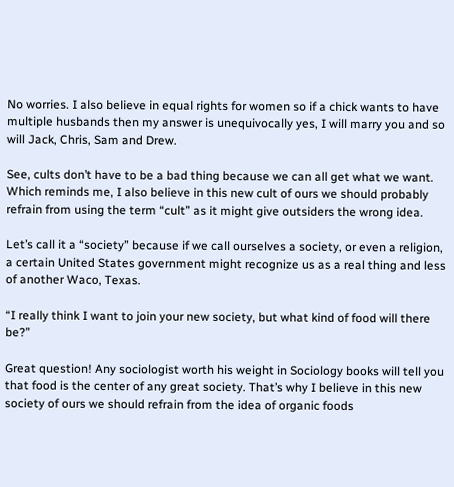No worries. I also believe in equal rights for women so if a chick wants to have multiple husbands then my answer is unequivocally yes, I will marry you and so will Jack, Chris, Sam and Drew.

See, cults don’t have to be a bad thing because we can all get what we want. Which reminds me, I also believe in this new cult of ours we should probably refrain from using the term “cult” as it might give outsiders the wrong idea.

Let’s call it a “society” because if we call ourselves a society, or even a religion, a certain United States government might recognize us as a real thing and less of another Waco, Texas.

“I really think I want to join your new society, but what kind of food will there be?”

Great question! Any sociologist worth his weight in Sociology books will tell you that food is the center of any great society. That’s why I believe in this new society of ours we should refrain from the idea of organic foods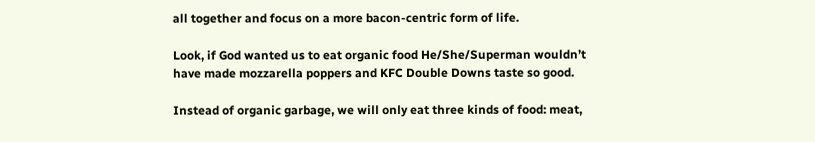all together and focus on a more bacon-centric form of life.

Look, if God wanted us to eat organic food He/She/Superman wouldn’t have made mozzarella poppers and KFC Double Downs taste so good.

Instead of organic garbage, we will only eat three kinds of food: meat,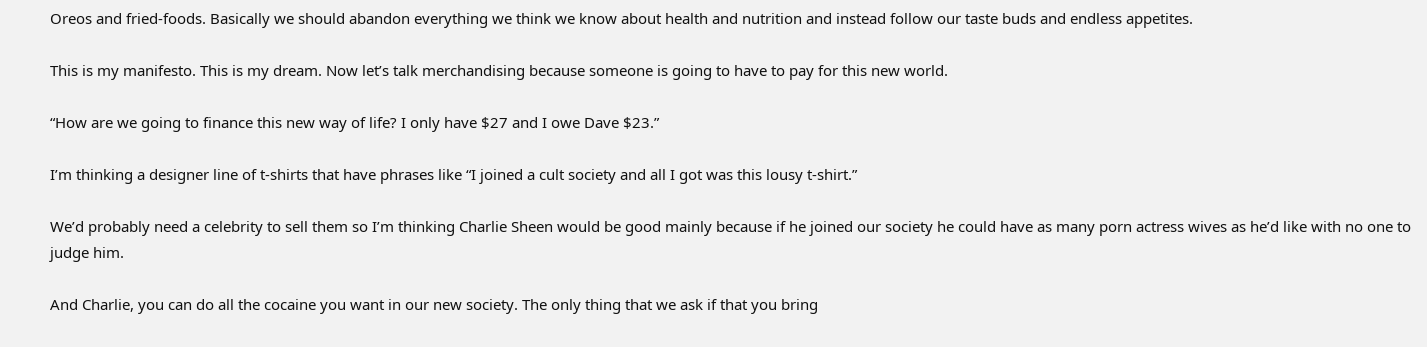Oreos and fried-foods. Basically we should abandon everything we think we know about health and nutrition and instead follow our taste buds and endless appetites.

This is my manifesto. This is my dream. Now let’s talk merchandising because someone is going to have to pay for this new world.

“How are we going to finance this new way of life? I only have $27 and I owe Dave $23.”

I’m thinking a designer line of t-shirts that have phrases like “I joined a cult society and all I got was this lousy t-shirt.”

We’d probably need a celebrity to sell them so I’m thinking Charlie Sheen would be good mainly because if he joined our society he could have as many porn actress wives as he’d like with no one to judge him.

And Charlie, you can do all the cocaine you want in our new society. The only thing that we ask if that you bring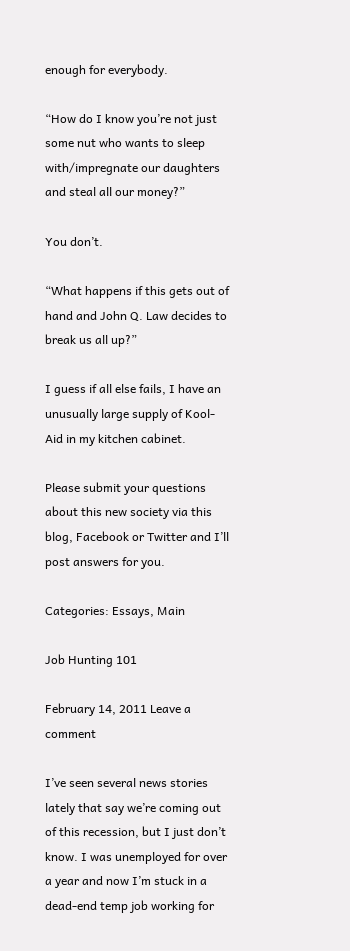enough for everybody.

“How do I know you’re not just some nut who wants to sleep with/impregnate our daughters and steal all our money?”

You don’t.

“What happens if this gets out of hand and John Q. Law decides to break us all up?”

I guess if all else fails, I have an unusually large supply of Kool-Aid in my kitchen cabinet.

Please submit your questions about this new society via this blog, Facebook or Twitter and I’ll post answers for you.

Categories: Essays, Main

Job Hunting 101

February 14, 2011 Leave a comment

I’ve seen several news stories lately that say we’re coming out of this recession, but I just don’t know. I was unemployed for over a year and now I’m stuck in a dead-end temp job working for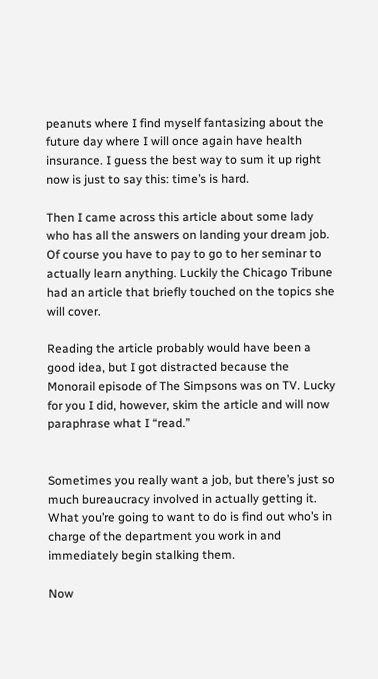peanuts where I find myself fantasizing about the future day where I will once again have health insurance. I guess the best way to sum it up right now is just to say this: time’s is hard.

Then I came across this article about some lady who has all the answers on landing your dream job. Of course you have to pay to go to her seminar to actually learn anything. Luckily the Chicago Tribune had an article that briefly touched on the topics she will cover.

Reading the article probably would have been a good idea, but I got distracted because the Monorail episode of The Simpsons was on TV. Lucky for you I did, however, skim the article and will now paraphrase what I “read.”


Sometimes you really want a job, but there’s just so much bureaucracy involved in actually getting it. What you’re going to want to do is find out who’s in charge of the department you work in and immediately begin stalking them.

Now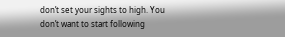don’t set your sights to high. You don’t want to start following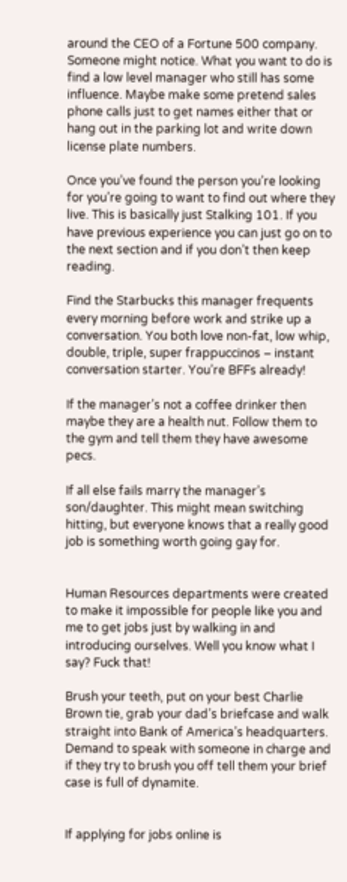around the CEO of a Fortune 500 company. Someone might notice. What you want to do is find a low level manager who still has some influence. Maybe make some pretend sales phone calls just to get names either that or hang out in the parking lot and write down license plate numbers.

Once you’ve found the person you’re looking for you’re going to want to find out where they live. This is basically just Stalking 101. If you have previous experience you can just go on to the next section and if you don’t then keep reading.

Find the Starbucks this manager frequents every morning before work and strike up a conversation. You both love non-fat, low whip, double, triple, super frappuccinos – instant conversation starter. You’re BFFs already!

If the manager’s not a coffee drinker then maybe they are a health nut. Follow them to the gym and tell them they have awesome pecs.

If all else fails marry the manager’s son/daughter. This might mean switching hitting, but everyone knows that a really good job is something worth going gay for.


Human Resources departments were created to make it impossible for people like you and me to get jobs just by walking in and introducing ourselves. Well you know what I say? Fuck that!

Brush your teeth, put on your best Charlie Brown tie, grab your dad’s briefcase and walk straight into Bank of America’s headquarters. Demand to speak with someone in charge and if they try to brush you off tell them your brief case is full of dynamite.


If applying for jobs online is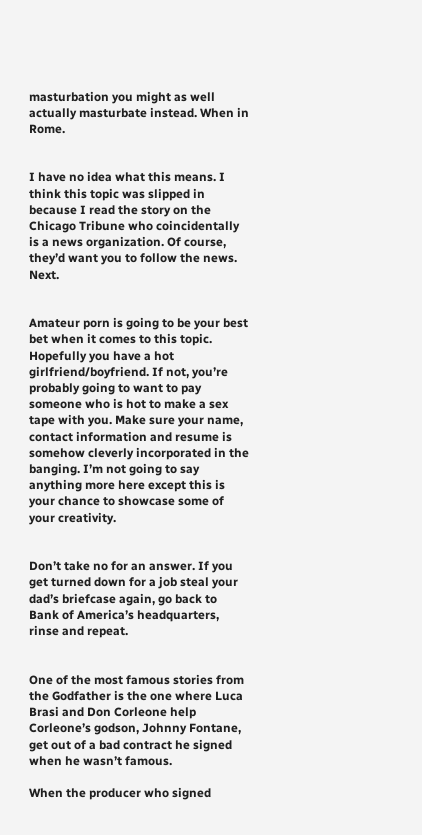masturbation you might as well actually masturbate instead. When in Rome.


I have no idea what this means. I think this topic was slipped in because I read the story on the Chicago Tribune who coincidentally is a news organization. Of course, they’d want you to follow the news. Next.


Amateur porn is going to be your best bet when it comes to this topic. Hopefully you have a hot girlfriend/boyfriend. If not, you’re probably going to want to pay someone who is hot to make a sex tape with you. Make sure your name, contact information and resume is somehow cleverly incorporated in the banging. I’m not going to say anything more here except this is your chance to showcase some of your creativity.


Don’t take no for an answer. If you get turned down for a job steal your dad’s briefcase again, go back to Bank of America’s headquarters, rinse and repeat.


One of the most famous stories from the Godfather is the one where Luca Brasi and Don Corleone help Corleone’s godson, Johnny Fontane, get out of a bad contract he signed when he wasn’t famous.

When the producer who signed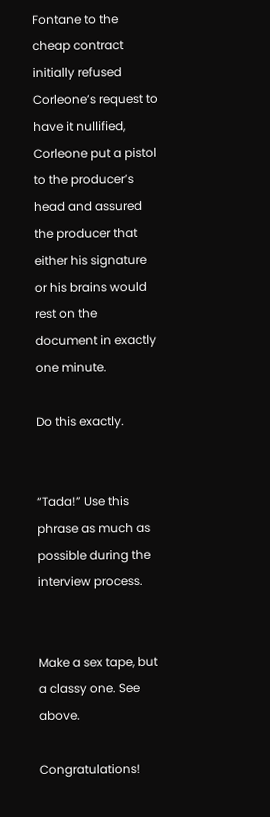Fontane to the cheap contract initially refused Corleone’s request to have it nullified, Corleone put a pistol to the producer’s head and assured the producer that either his signature or his brains would rest on the document in exactly one minute.

Do this exactly.


“Tada!” Use this phrase as much as possible during the interview process.


Make a sex tape, but a classy one. See above.

Congratulations!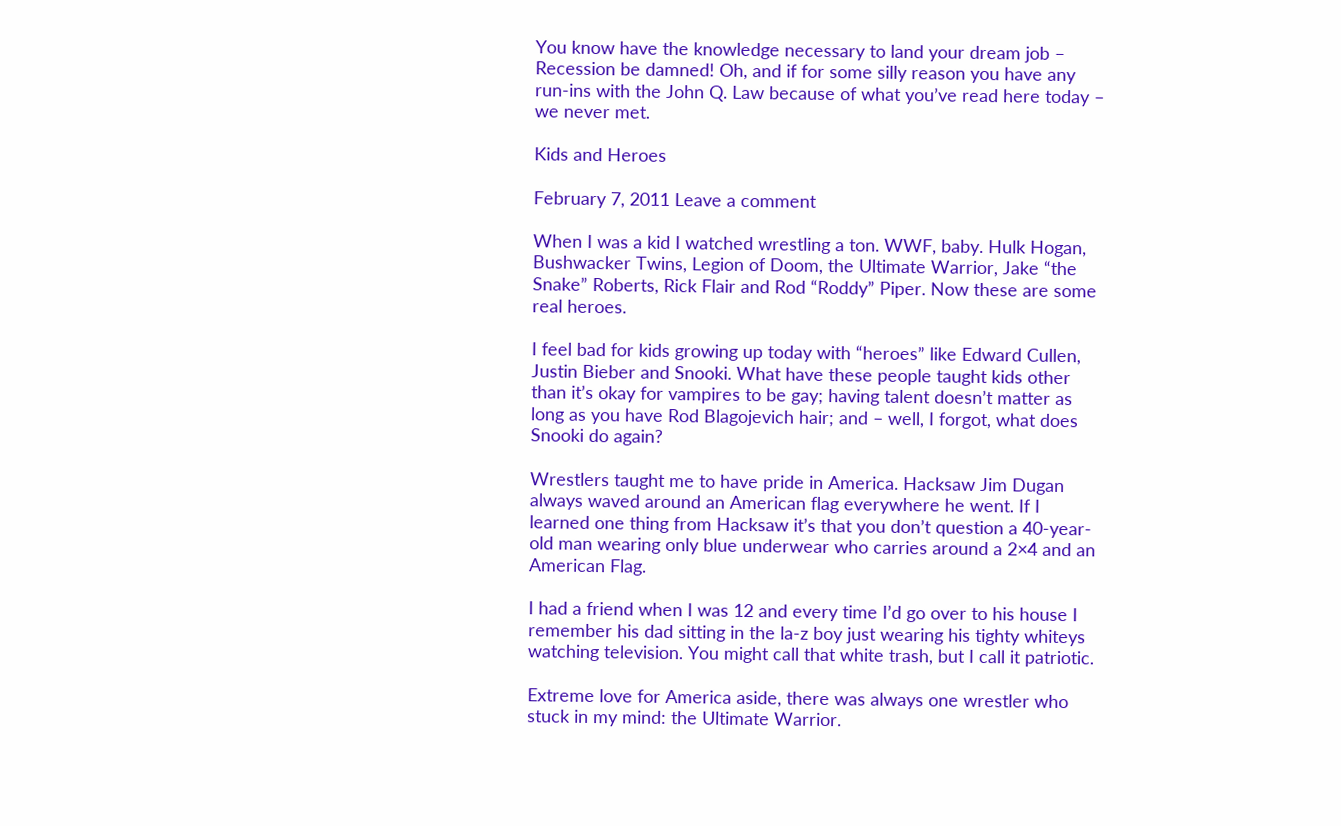You know have the knowledge necessary to land your dream job –
Recession be damned! Oh, and if for some silly reason you have any run-ins with the John Q. Law because of what you’ve read here today – we never met.

Kids and Heroes

February 7, 2011 Leave a comment

When I was a kid I watched wrestling a ton. WWF, baby. Hulk Hogan, Bushwacker Twins, Legion of Doom, the Ultimate Warrior, Jake “the Snake” Roberts, Rick Flair and Rod “Roddy” Piper. Now these are some real heroes.

I feel bad for kids growing up today with “heroes” like Edward Cullen, Justin Bieber and Snooki. What have these people taught kids other than it’s okay for vampires to be gay; having talent doesn’t matter as long as you have Rod Blagojevich hair; and – well, I forgot, what does Snooki do again?

Wrestlers taught me to have pride in America. Hacksaw Jim Dugan always waved around an American flag everywhere he went. If I learned one thing from Hacksaw it’s that you don’t question a 40-year-old man wearing only blue underwear who carries around a 2×4 and an American Flag.

I had a friend when I was 12 and every time I’d go over to his house I remember his dad sitting in the la-z boy just wearing his tighty whiteys watching television. You might call that white trash, but I call it patriotic.

Extreme love for America aside, there was always one wrestler who stuck in my mind: the Ultimate Warrior.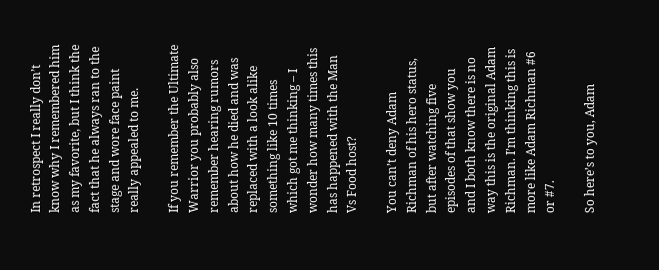In retrospect I really don’t know why I remembered him as my favorite, but I think the fact that he always ran to the stage and wore face paint really appealed to me.

If you remember the Ultimate Warrior you probably also remember hearing rumors about how he died and was replaced with a look alike something like 10 times which got me thinking – I wonder how many times this has happened with the Man Vs Food host?

You can’t deny Adam Richman of his hero status, but after watching five episodes of that show you and I both know there is no way this is the original Adam Richman. I’m thinking this is more like Adam Richman #6 or #7.

So here’s to you, Adam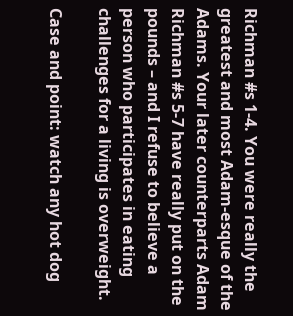Richman #s 1-4. You were really the greatest and most Adam-esque of the Adams. Your later counterparts Adam Richman #s 5-7 have really put on the pounds – and I refuse to believe a person who participates in eating challenges for a living is overweight.

Case and point: watch any hot dog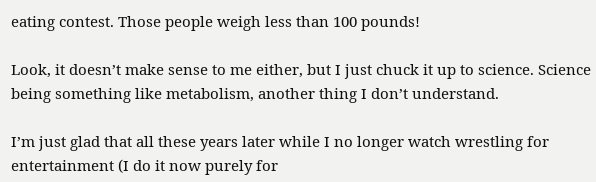eating contest. Those people weigh less than 100 pounds!

Look, it doesn’t make sense to me either, but I just chuck it up to science. Science being something like metabolism, another thing I don’t understand.

I’m just glad that all these years later while I no longer watch wrestling for entertainment (I do it now purely for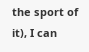the sport of it), I can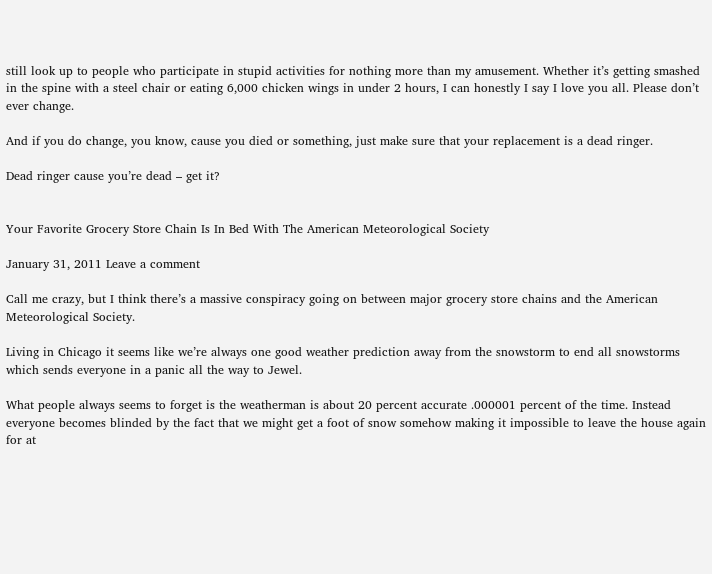still look up to people who participate in stupid activities for nothing more than my amusement. Whether it’s getting smashed in the spine with a steel chair or eating 6,000 chicken wings in under 2 hours, I can honestly I say I love you all. Please don’t ever change.

And if you do change, you know, cause you died or something, just make sure that your replacement is a dead ringer.

Dead ringer cause you’re dead – get it?


Your Favorite Grocery Store Chain Is In Bed With The American Meteorological Society

January 31, 2011 Leave a comment

Call me crazy, but I think there’s a massive conspiracy going on between major grocery store chains and the American Meteorological Society.

Living in Chicago it seems like we’re always one good weather prediction away from the snowstorm to end all snowstorms which sends everyone in a panic all the way to Jewel.

What people always seems to forget is the weatherman is about 20 percent accurate .000001 percent of the time. Instead everyone becomes blinded by the fact that we might get a foot of snow somehow making it impossible to leave the house again for at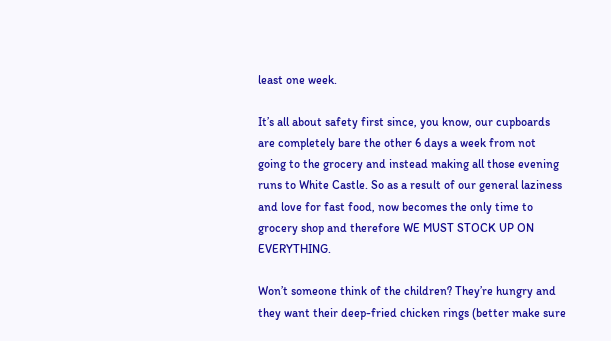least one week.

It’s all about safety first since, you know, our cupboards are completely bare the other 6 days a week from not going to the grocery and instead making all those evening runs to White Castle. So as a result of our general laziness and love for fast food, now becomes the only time to grocery shop and therefore WE MUST STOCK UP ON EVERYTHING.

Won’t someone think of the children? They’re hungry and they want their deep-fried chicken rings (better make sure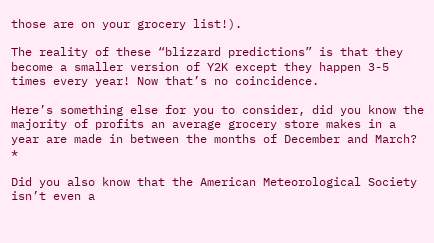those are on your grocery list!).

The reality of these “blizzard predictions” is that they become a smaller version of Y2K except they happen 3-5 times every year! Now that’s no coincidence.

Here’s something else for you to consider, did you know the majority of profits an average grocery store makes in a year are made in between the months of December and March? *

Did you also know that the American Meteorological Society isn’t even a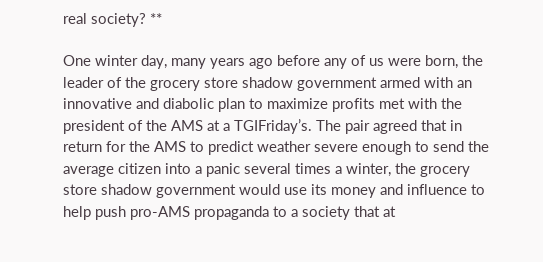real society? **

One winter day, many years ago before any of us were born, the leader of the grocery store shadow government armed with an innovative and diabolic plan to maximize profits met with the president of the AMS at a TGIFriday’s. The pair agreed that in return for the AMS to predict weather severe enough to send the average citizen into a panic several times a winter, the grocery store shadow government would use its money and influence to help push pro-AMS propaganda to a society that at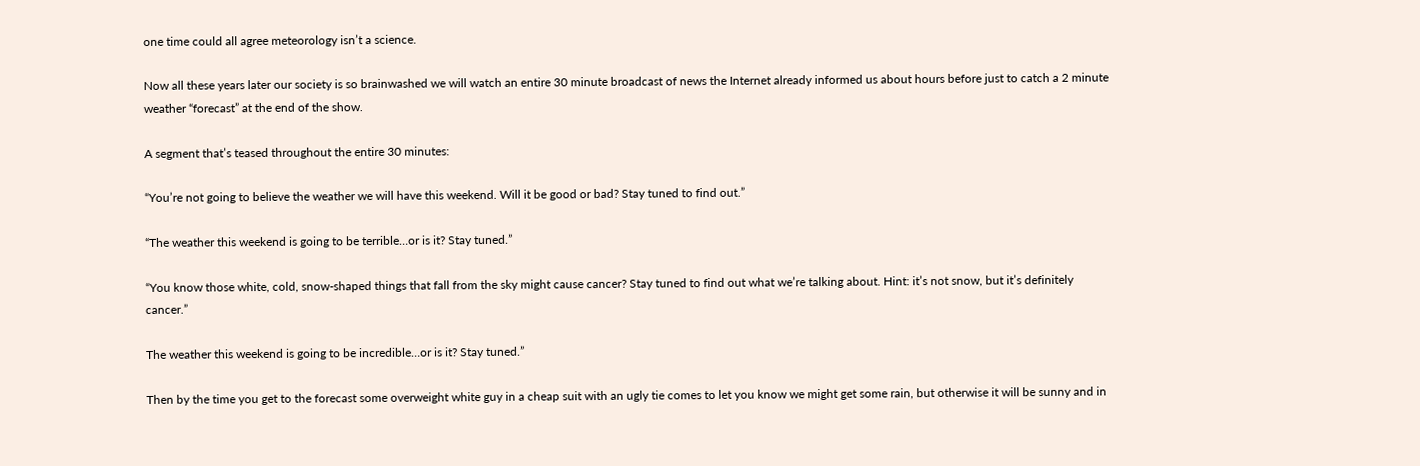one time could all agree meteorology isn’t a science.

Now all these years later our society is so brainwashed we will watch an entire 30 minute broadcast of news the Internet already informed us about hours before just to catch a 2 minute weather “forecast” at the end of the show.

A segment that’s teased throughout the entire 30 minutes:

“You’re not going to believe the weather we will have this weekend. Will it be good or bad? Stay tuned to find out.”

“The weather this weekend is going to be terrible…or is it? Stay tuned.”

“You know those white, cold, snow-shaped things that fall from the sky might cause cancer? Stay tuned to find out what we’re talking about. Hint: it’s not snow, but it’s definitely cancer.”

The weather this weekend is going to be incredible…or is it? Stay tuned.”

Then by the time you get to the forecast some overweight white guy in a cheap suit with an ugly tie comes to let you know we might get some rain, but otherwise it will be sunny and in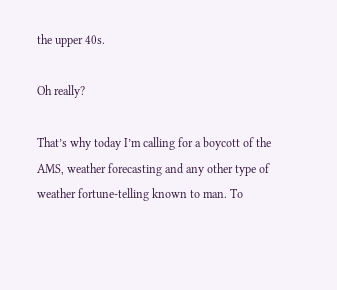the upper 40s.

Oh really?

That’s why today I’m calling for a boycott of the AMS, weather forecasting and any other type of weather fortune-telling known to man. To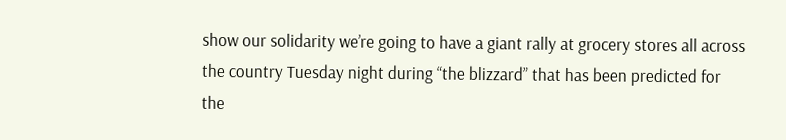show our solidarity we’re going to have a giant rally at grocery stores all across the country Tuesday night during “the blizzard” that has been predicted for the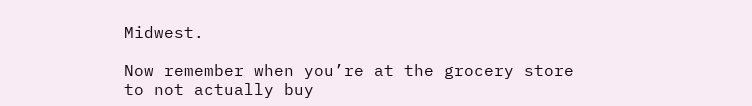Midwest.

Now remember when you’re at the grocery store to not actually buy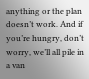anything or the plan doesn’t work. And if you’re hungry, don’t worry, we’ll all pile in a van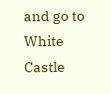and go to White Castle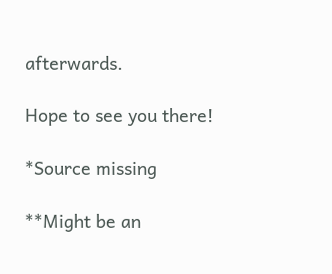afterwards.

Hope to see you there!

*Source missing

**Might be an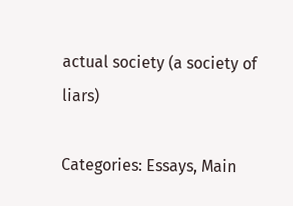actual society (a society of liars)

Categories: Essays, Main